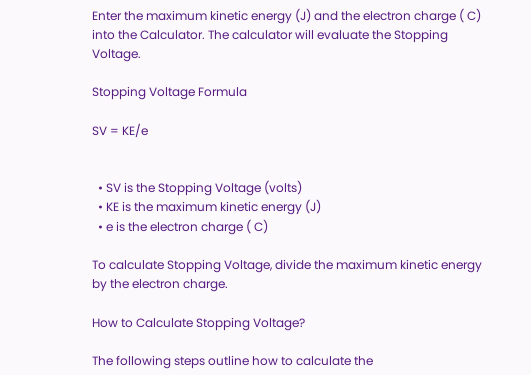Enter the maximum kinetic energy (J) and the electron charge ( C) into the Calculator. The calculator will evaluate the Stopping Voltage.

Stopping Voltage Formula

SV = KE/e


  • SV is the Stopping Voltage (volts)
  • KE is the maximum kinetic energy (J)
  • e is the electron charge ( C)

To calculate Stopping Voltage, divide the maximum kinetic energy by the electron charge.

How to Calculate Stopping Voltage?

The following steps outline how to calculate the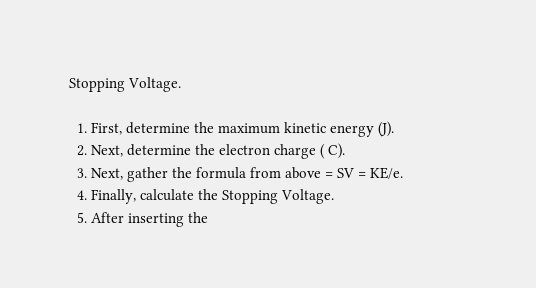Stopping Voltage.

  1. First, determine the maximum kinetic energy (J).
  2. Next, determine the electron charge ( C).
  3. Next, gather the formula from above = SV = KE/e.
  4. Finally, calculate the Stopping Voltage.
  5. After inserting the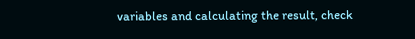variables and calculating the result, check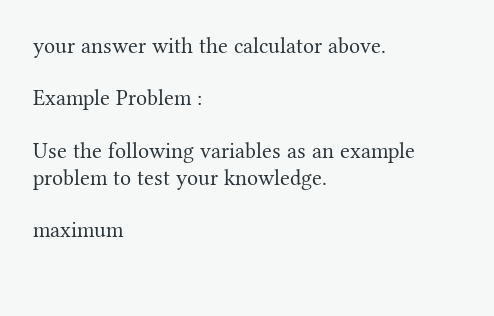your answer with the calculator above.

Example Problem :

Use the following variables as an example problem to test your knowledge.

maximum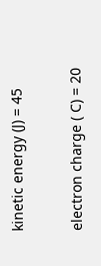kinetic energy (J) = 45

electron charge ( C) = 20